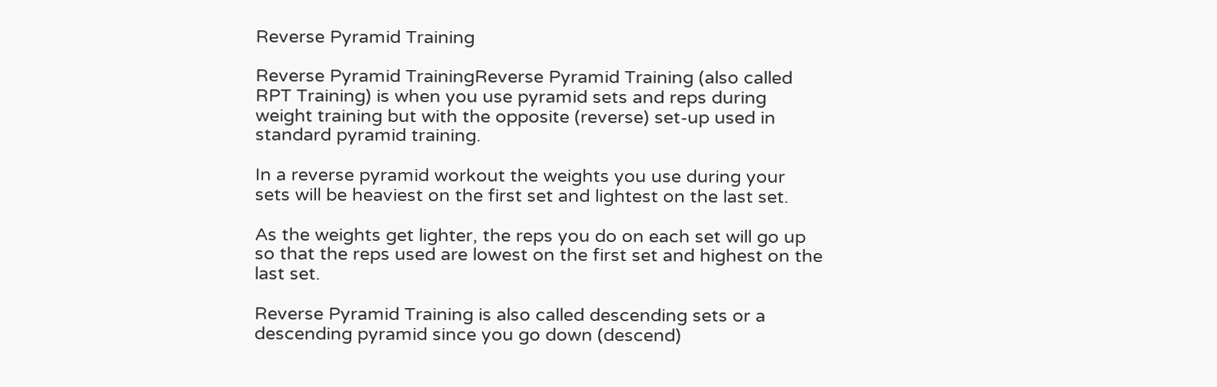Reverse Pyramid Training

Reverse Pyramid TrainingReverse Pyramid Training (also called RPT Training) is when you use pyramid sets and reps during weight training but with the opposite (reverse) set-up used in standard pyramid training.

In a reverse pyramid workout the weights you use during your sets will be heaviest on the first set and lightest on the last set.

As the weights get lighter, the reps you do on each set will go up so that the reps used are lowest on the first set and highest on the last set.

Reverse Pyramid Training is also called descending sets or a descending pyramid since you go down (descend)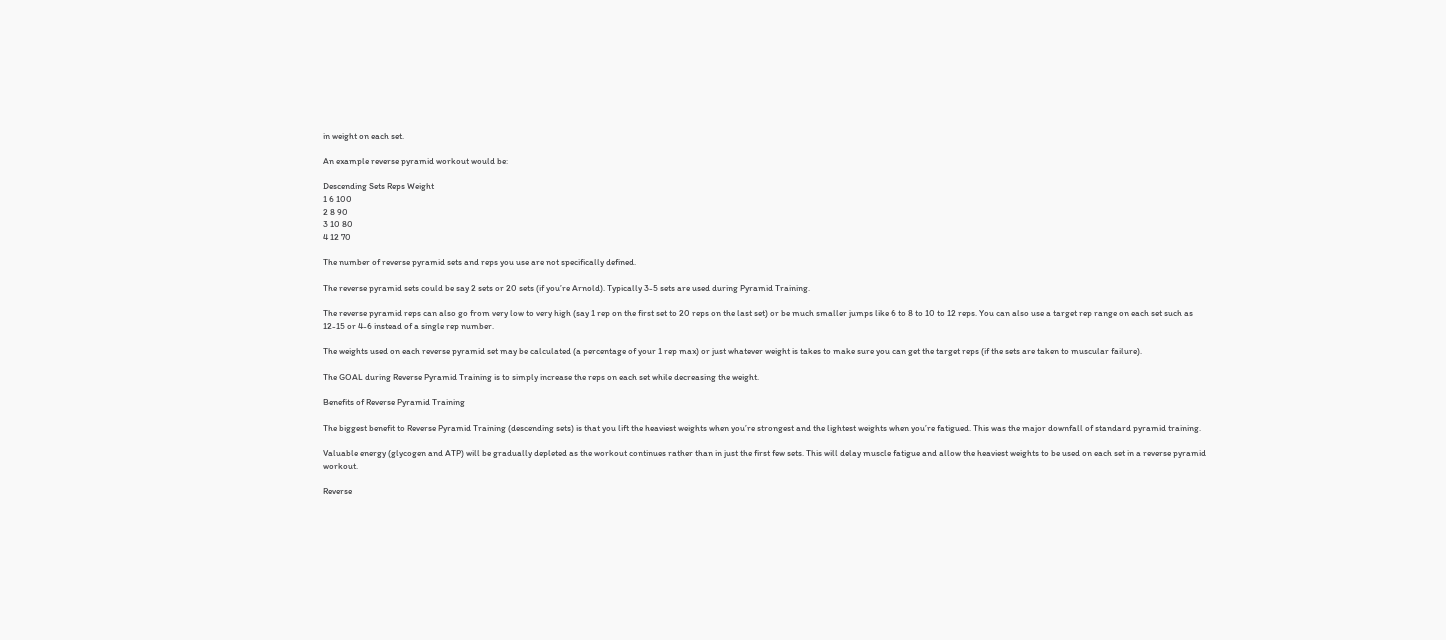in weight on each set.

An example reverse pyramid workout would be:

Descending Sets Reps Weight
1 6 100
2 8 90
3 10 80
4 12 70

The number of reverse pyramid sets and reps you use are not specifically defined.

The reverse pyramid sets could be say 2 sets or 20 sets (if you’re Arnold). Typically 3-5 sets are used during Pyramid Training.

The reverse pyramid reps can also go from very low to very high (say 1 rep on the first set to 20 reps on the last set) or be much smaller jumps like 6 to 8 to 10 to 12 reps. You can also use a target rep range on each set such as 12-15 or 4-6 instead of a single rep number.

The weights used on each reverse pyramid set may be calculated (a percentage of your 1 rep max) or just whatever weight is takes to make sure you can get the target reps (if the sets are taken to muscular failure).

The GOAL during Reverse Pyramid Training is to simply increase the reps on each set while decreasing the weight.

Benefits of Reverse Pyramid Training

The biggest benefit to Reverse Pyramid Training (descending sets) is that you lift the heaviest weights when you’re strongest and the lightest weights when you’re fatigued. This was the major downfall of standard pyramid training.

Valuable energy (glycogen and ATP) will be gradually depleted as the workout continues rather than in just the first few sets. This will delay muscle fatigue and allow the heaviest weights to be used on each set in a reverse pyramid workout.

Reverse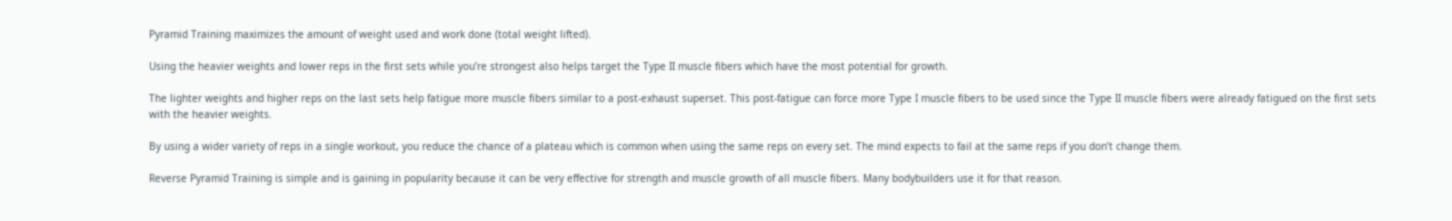Pyramid Training maximizes the amount of weight used and work done (total weight lifted).

Using the heavier weights and lower reps in the first sets while you’re strongest also helps target the Type II muscle fibers which have the most potential for growth.

The lighter weights and higher reps on the last sets help fatigue more muscle fibers similar to a post-exhaust superset. This post-fatigue can force more Type I muscle fibers to be used since the Type II muscle fibers were already fatigued on the first sets with the heavier weights.

By using a wider variety of reps in a single workout, you reduce the chance of a plateau which is common when using the same reps on every set. The mind expects to fail at the same reps if you don’t change them.

Reverse Pyramid Training is simple and is gaining in popularity because it can be very effective for strength and muscle growth of all muscle fibers. Many bodybuilders use it for that reason.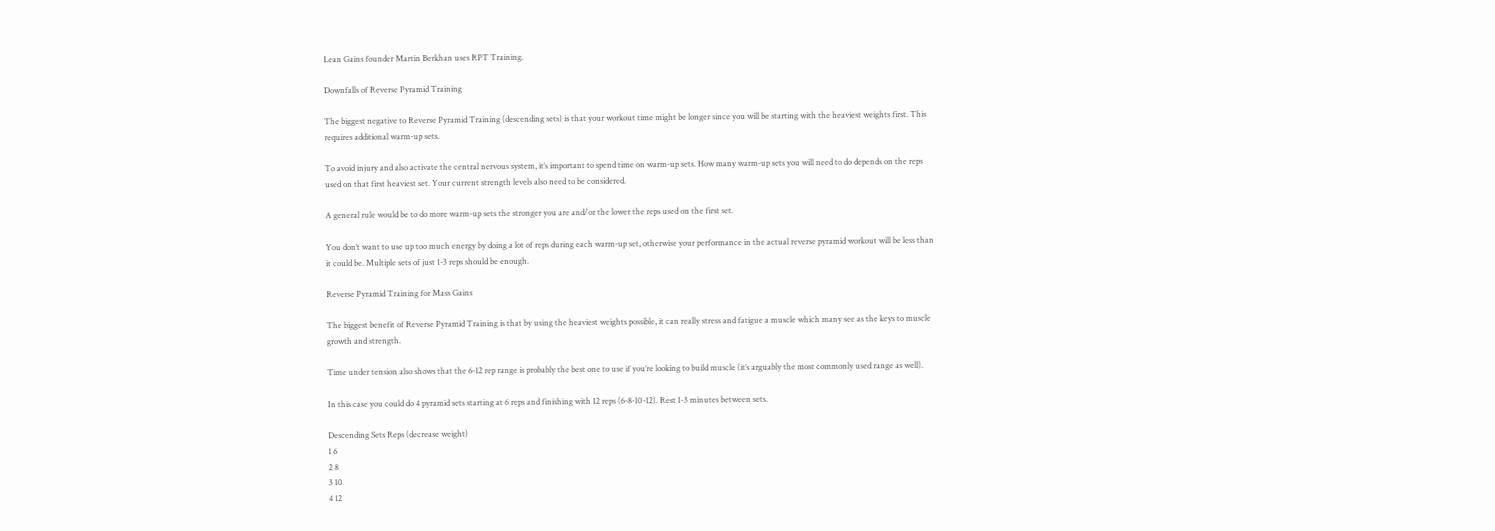Lean Gains founder Martin Berkhan uses RPT Training.

Downfalls of Reverse Pyramid Training

The biggest negative to Reverse Pyramid Training (descending sets) is that your workout time might be longer since you will be starting with the heaviest weights first. This requires additional warm-up sets.

To avoid injury and also activate the central nervous system, it’s important to spend time on warm-up sets. How many warm-up sets you will need to do depends on the reps used on that first heaviest set. Your current strength levels also need to be considered.

A general rule would be to do more warm-up sets the stronger you are and/or the lower the reps used on the first set.

You don’t want to use up too much energy by doing a lot of reps during each warm-up set, otherwise your performance in the actual reverse pyramid workout will be less than it could be. Multiple sets of just 1-3 reps should be enough.

Reverse Pyramid Training for Mass Gains

The biggest benefit of Reverse Pyramid Training is that by using the heaviest weights possible, it can really stress and fatigue a muscle which many see as the keys to muscle growth and strength.

Time under tension also shows that the 6-12 rep range is probably the best one to use if you’re looking to build muscle (it’s arguably the most commonly used range as well).

In this case you could do 4 pyramid sets starting at 6 reps and finishing with 12 reps (6-8-10-12). Rest 1-3 minutes between sets.

Descending Sets Reps (decrease weight)
1 6
2 8
3 10
4 12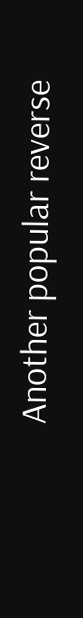Another popular reverse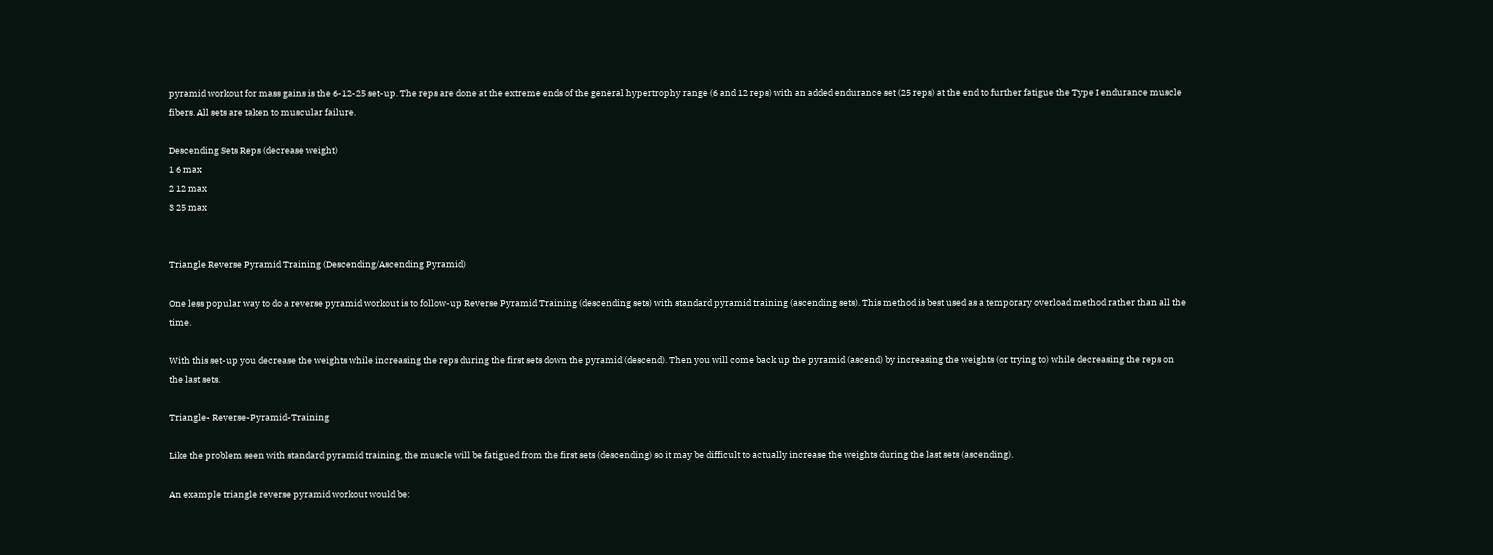pyramid workout for mass gains is the 6-12-25 set-up. The reps are done at the extreme ends of the general hypertrophy range (6 and 12 reps) with an added endurance set (25 reps) at the end to further fatigue the Type I endurance muscle fibers. All sets are taken to muscular failure.

Descending Sets Reps (decrease weight)
1 6 max
2 12 max
3 25 max


Triangle Reverse Pyramid Training (Descending/Ascending Pyramid)

One less popular way to do a reverse pyramid workout is to follow-up Reverse Pyramid Training (descending sets) with standard pyramid training (ascending sets). This method is best used as a temporary overload method rather than all the time.

With this set-up you decrease the weights while increasing the reps during the first sets down the pyramid (descend). Then you will come back up the pyramid (ascend) by increasing the weights (or trying to) while decreasing the reps on the last sets.

Triangle- Reverse-Pyramid-Training

Like the problem seen with standard pyramid training, the muscle will be fatigued from the first sets (descending) so it may be difficult to actually increase the weights during the last sets (ascending).

An example triangle reverse pyramid workout would be: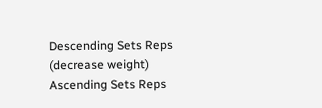Descending Sets Reps (decrease weight) Ascending Sets Reps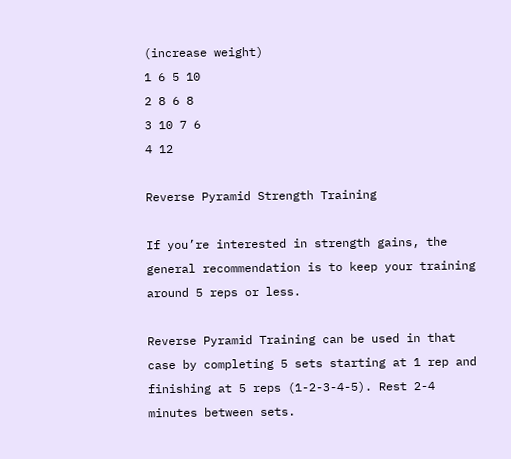(increase weight)
1 6 5 10
2 8 6 8
3 10 7 6
4 12

Reverse Pyramid Strength Training

If you’re interested in strength gains, the general recommendation is to keep your training around 5 reps or less.

Reverse Pyramid Training can be used in that case by completing 5 sets starting at 1 rep and finishing at 5 reps (1-2-3-4-5). Rest 2-4 minutes between sets.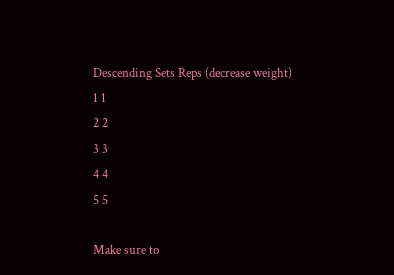Descending Sets Reps (decrease weight)
1 1
2 2
3 3
4 4
5 5

Make sure to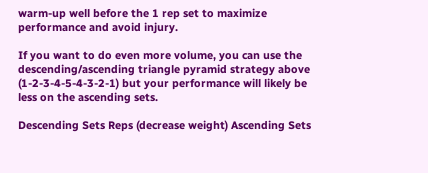warm-up well before the 1 rep set to maximize performance and avoid injury.

If you want to do even more volume, you can use the descending/ascending triangle pyramid strategy above (1-2-3-4-5-4-3-2-1) but your performance will likely be less on the ascending sets.

Descending Sets Reps (decrease weight) Ascending Sets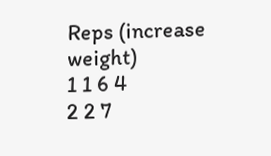Reps (increase weight)
1 1 6 4
2 2 7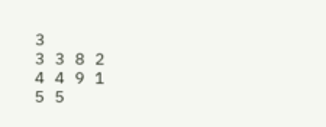3
3 3 8 2
4 4 9 1
5 5